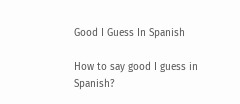Good I Guess In Spanish

How to say good I guess in Spanish?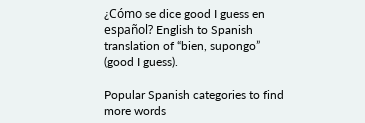¿Cómo se dice good I guess en español? English to Spanish translation of “bien, supongo” (good I guess).

Popular Spanish categories to find more words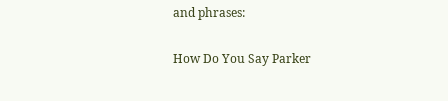and phrases:

How Do You Say Parker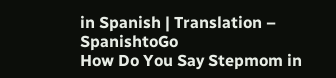in Spanish | Translation – SpanishtoGo
How Do You Say Stepmom in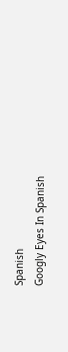Spanish
Googly Eyes In Spanish